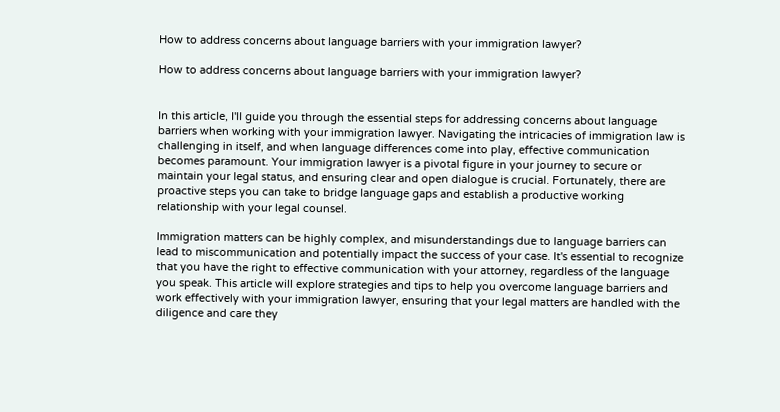How to address concerns about language barriers with your immigration lawyer?

How to address concerns about language barriers with your immigration lawyer?


In this article, I'll guide you through the essential steps for addressing concerns about language barriers when working with your immigration lawyer. Navigating the intricacies of immigration law is challenging in itself, and when language differences come into play, effective communication becomes paramount. Your immigration lawyer is a pivotal figure in your journey to secure or maintain your legal status, and ensuring clear and open dialogue is crucial. Fortunately, there are proactive steps you can take to bridge language gaps and establish a productive working relationship with your legal counsel.

Immigration matters can be highly complex, and misunderstandings due to language barriers can lead to miscommunication and potentially impact the success of your case. It's essential to recognize that you have the right to effective communication with your attorney, regardless of the language you speak. This article will explore strategies and tips to help you overcome language barriers and work effectively with your immigration lawyer, ensuring that your legal matters are handled with the diligence and care they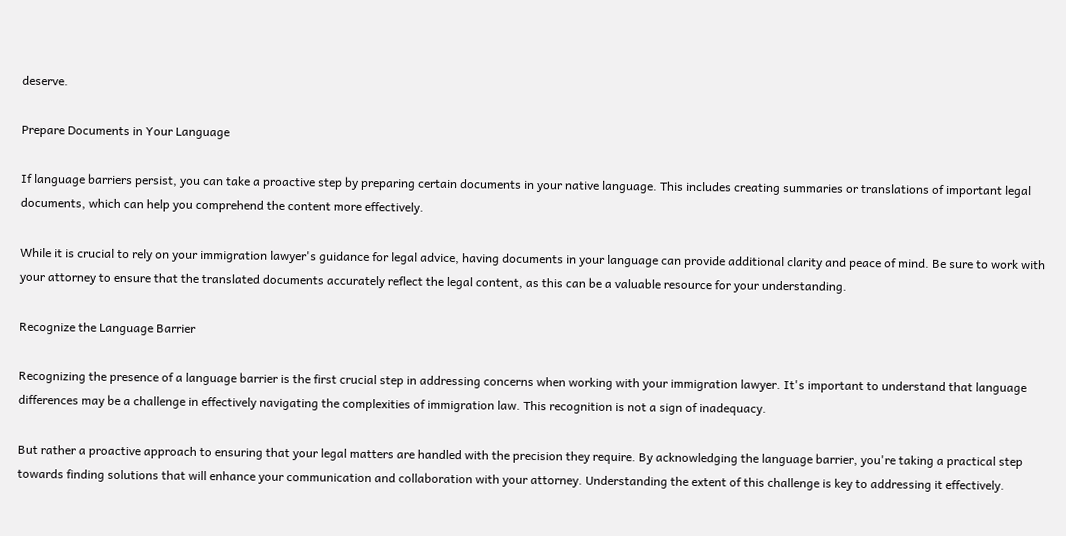deserve.

Prepare Documents in Your Language

If language barriers persist, you can take a proactive step by preparing certain documents in your native language. This includes creating summaries or translations of important legal documents, which can help you comprehend the content more effectively.

While it is crucial to rely on your immigration lawyer's guidance for legal advice, having documents in your language can provide additional clarity and peace of mind. Be sure to work with your attorney to ensure that the translated documents accurately reflect the legal content, as this can be a valuable resource for your understanding.

Recognize the Language Barrier

Recognizing the presence of a language barrier is the first crucial step in addressing concerns when working with your immigration lawyer. It's important to understand that language differences may be a challenge in effectively navigating the complexities of immigration law. This recognition is not a sign of inadequacy.

But rather a proactive approach to ensuring that your legal matters are handled with the precision they require. By acknowledging the language barrier, you're taking a practical step towards finding solutions that will enhance your communication and collaboration with your attorney. Understanding the extent of this challenge is key to addressing it effectively.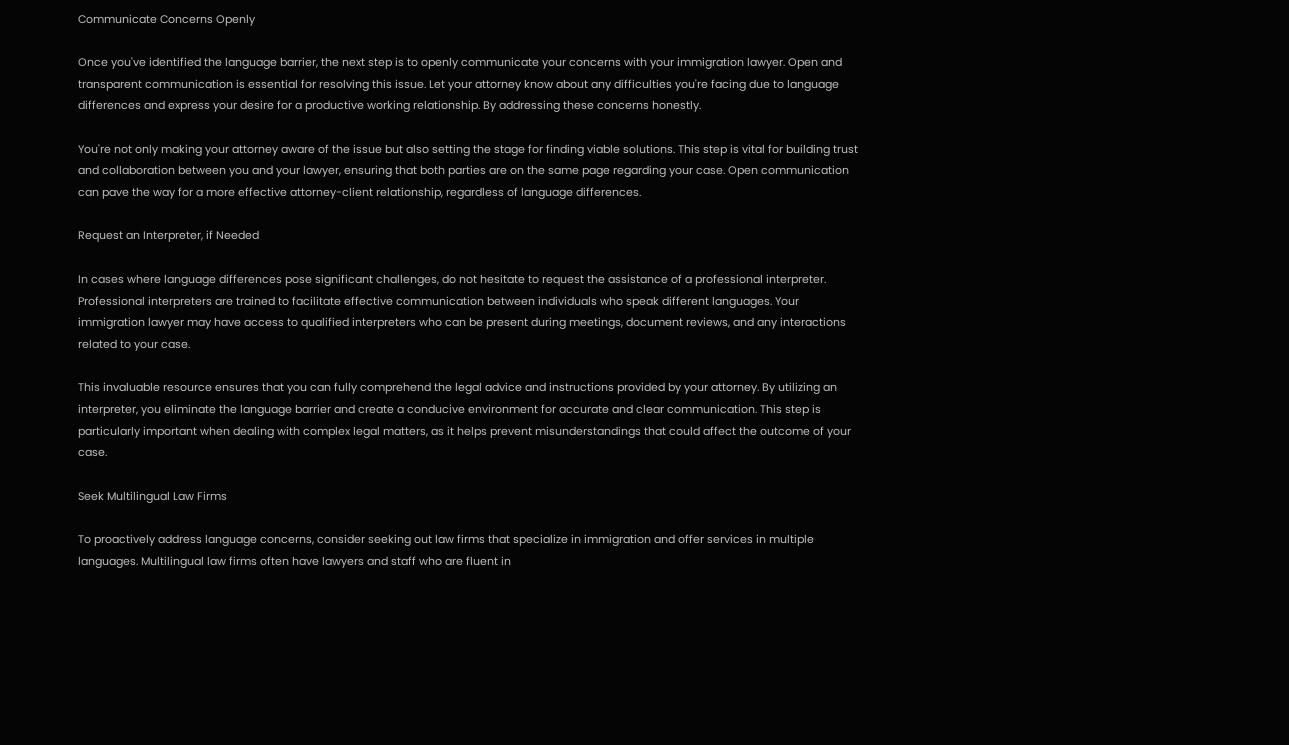Communicate Concerns Openly

Once you've identified the language barrier, the next step is to openly communicate your concerns with your immigration lawyer. Open and transparent communication is essential for resolving this issue. Let your attorney know about any difficulties you're facing due to language differences and express your desire for a productive working relationship. By addressing these concerns honestly.

You're not only making your attorney aware of the issue but also setting the stage for finding viable solutions. This step is vital for building trust and collaboration between you and your lawyer, ensuring that both parties are on the same page regarding your case. Open communication can pave the way for a more effective attorney-client relationship, regardless of language differences.

Request an Interpreter, if Needed

In cases where language differences pose significant challenges, do not hesitate to request the assistance of a professional interpreter. Professional interpreters are trained to facilitate effective communication between individuals who speak different languages. Your immigration lawyer may have access to qualified interpreters who can be present during meetings, document reviews, and any interactions related to your case.

This invaluable resource ensures that you can fully comprehend the legal advice and instructions provided by your attorney. By utilizing an interpreter, you eliminate the language barrier and create a conducive environment for accurate and clear communication. This step is particularly important when dealing with complex legal matters, as it helps prevent misunderstandings that could affect the outcome of your case.

Seek Multilingual Law Firms

To proactively address language concerns, consider seeking out law firms that specialize in immigration and offer services in multiple languages. Multilingual law firms often have lawyers and staff who are fluent in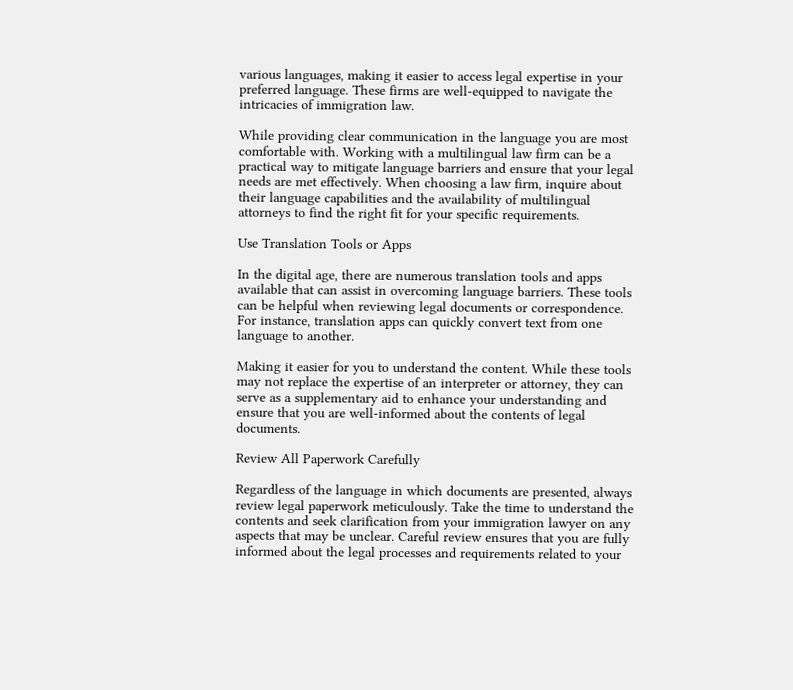various languages, making it easier to access legal expertise in your preferred language. These firms are well-equipped to navigate the intricacies of immigration law.

While providing clear communication in the language you are most comfortable with. Working with a multilingual law firm can be a practical way to mitigate language barriers and ensure that your legal needs are met effectively. When choosing a law firm, inquire about their language capabilities and the availability of multilingual attorneys to find the right fit for your specific requirements.

Use Translation Tools or Apps

In the digital age, there are numerous translation tools and apps available that can assist in overcoming language barriers. These tools can be helpful when reviewing legal documents or correspondence. For instance, translation apps can quickly convert text from one language to another.

Making it easier for you to understand the content. While these tools may not replace the expertise of an interpreter or attorney, they can serve as a supplementary aid to enhance your understanding and ensure that you are well-informed about the contents of legal documents.

Review All Paperwork Carefully

Regardless of the language in which documents are presented, always review legal paperwork meticulously. Take the time to understand the contents and seek clarification from your immigration lawyer on any aspects that may be unclear. Careful review ensures that you are fully informed about the legal processes and requirements related to your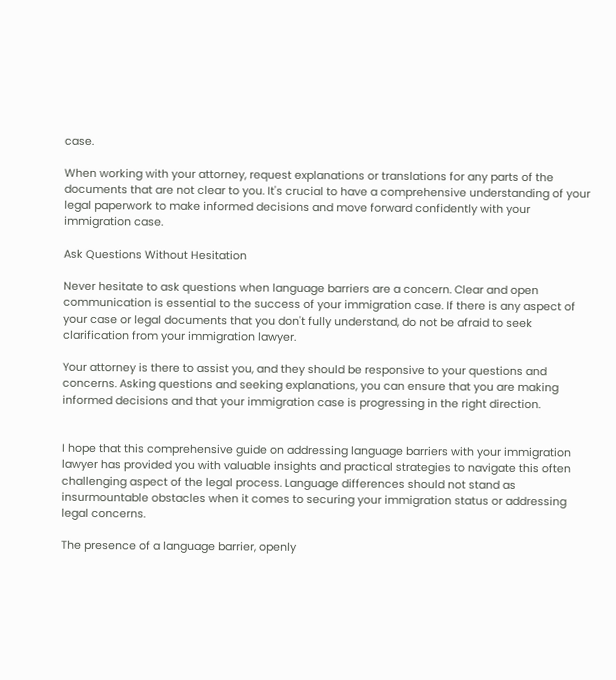case.

When working with your attorney, request explanations or translations for any parts of the documents that are not clear to you. It's crucial to have a comprehensive understanding of your legal paperwork to make informed decisions and move forward confidently with your immigration case.

Ask Questions Without Hesitation

Never hesitate to ask questions when language barriers are a concern. Clear and open communication is essential to the success of your immigration case. If there is any aspect of your case or legal documents that you don't fully understand, do not be afraid to seek clarification from your immigration lawyer.

Your attorney is there to assist you, and they should be responsive to your questions and concerns. Asking questions and seeking explanations, you can ensure that you are making informed decisions and that your immigration case is progressing in the right direction.


I hope that this comprehensive guide on addressing language barriers with your immigration lawyer has provided you with valuable insights and practical strategies to navigate this often challenging aspect of the legal process. Language differences should not stand as insurmountable obstacles when it comes to securing your immigration status or addressing legal concerns.

The presence of a language barrier, openly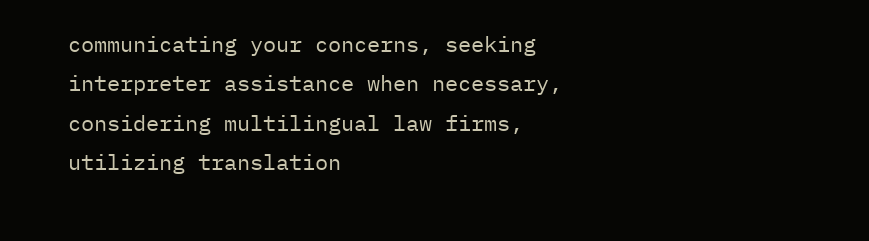communicating your concerns, seeking interpreter assistance when necessary, considering multilingual law firms, utilizing translation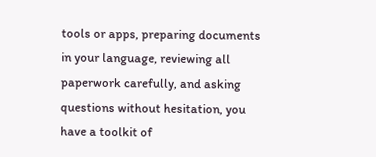tools or apps, preparing documents in your language, reviewing all paperwork carefully, and asking questions without hesitation, you have a toolkit of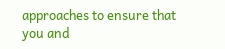approaches to ensure that you and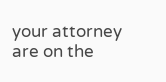your attorney are on the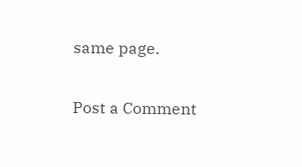same page.

Post a Comment